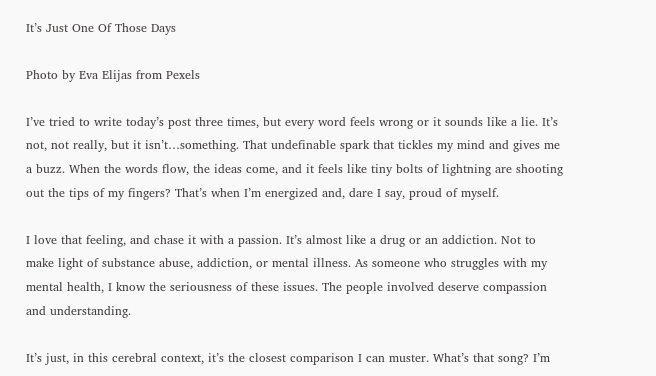It’s Just One Of Those Days

Photo by Eva Elijas from Pexels

I’ve tried to write today’s post three times, but every word feels wrong or it sounds like a lie. It’s not, not really, but it isn’t…something. That undefinable spark that tickles my mind and gives me a buzz. When the words flow, the ideas come, and it feels like tiny bolts of lightning are shooting out the tips of my fingers? That’s when I’m energized and, dare I say, proud of myself.

I love that feeling, and chase it with a passion. It’s almost like a drug or an addiction. Not to make light of substance abuse, addiction, or mental illness. As someone who struggles with my mental health, I know the seriousness of these issues. The people involved deserve compassion and understanding.

It’s just, in this cerebral context, it’s the closest comparison I can muster. What’s that song? I’m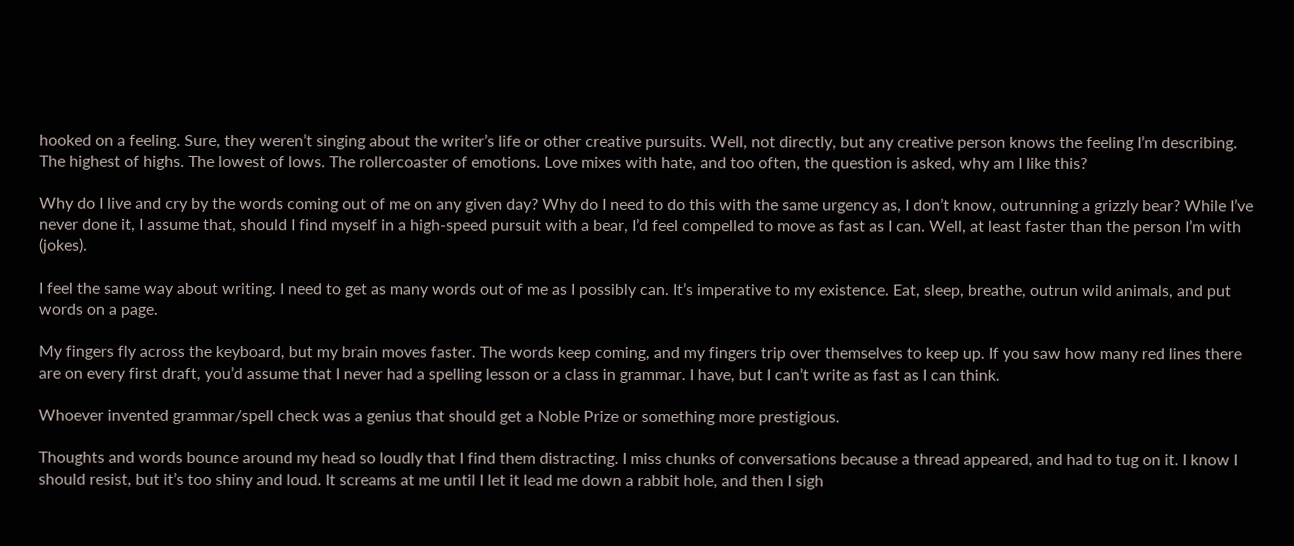hooked on a feeling. Sure, they weren’t singing about the writer’s life or other creative pursuits. Well, not directly, but any creative person knows the feeling I’m describing. The highest of highs. The lowest of lows. The rollercoaster of emotions. Love mixes with hate, and too often, the question is asked, why am I like this?

Why do I live and cry by the words coming out of me on any given day? Why do I need to do this with the same urgency as, I don’t know, outrunning a grizzly bear? While I’ve never done it, I assume that, should I find myself in a high-speed pursuit with a bear, I’d feel compelled to move as fast as I can. Well, at least faster than the person I’m with (jokes).

I feel the same way about writing. I need to get as many words out of me as I possibly can. It’s imperative to my existence. Eat, sleep, breathe, outrun wild animals, and put words on a page.

My fingers fly across the keyboard, but my brain moves faster. The words keep coming, and my fingers trip over themselves to keep up. If you saw how many red lines there are on every first draft, you’d assume that I never had a spelling lesson or a class in grammar. I have, but I can’t write as fast as I can think.

Whoever invented grammar/spell check was a genius that should get a Noble Prize or something more prestigious.

Thoughts and words bounce around my head so loudly that I find them distracting. I miss chunks of conversations because a thread appeared, and had to tug on it. I know I should resist, but it’s too shiny and loud. It screams at me until I let it lead me down a rabbit hole, and then I sigh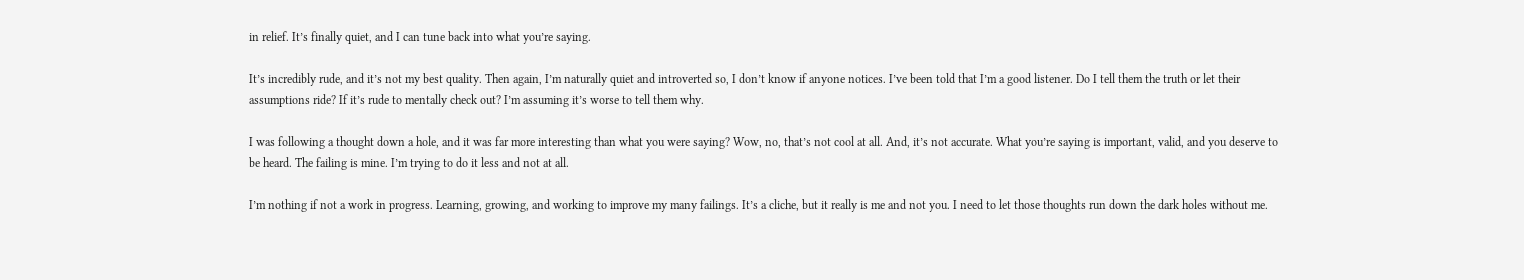in relief. It’s finally quiet, and I can tune back into what you’re saying.

It’s incredibly rude, and it’s not my best quality. Then again, I’m naturally quiet and introverted so, I don’t know if anyone notices. I’ve been told that I’m a good listener. Do I tell them the truth or let their assumptions ride? If it’s rude to mentally check out? I’m assuming it’s worse to tell them why.

I was following a thought down a hole, and it was far more interesting than what you were saying? Wow, no, that’s not cool at all. And, it’s not accurate. What you’re saying is important, valid, and you deserve to be heard. The failing is mine. I’m trying to do it less and not at all.

I’m nothing if not a work in progress. Learning, growing, and working to improve my many failings. It’s a cliche, but it really is me and not you. I need to let those thoughts run down the dark holes without me.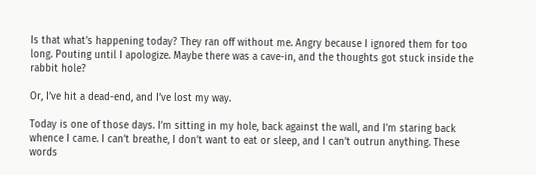Is that what’s happening today? They ran off without me. Angry because I ignored them for too long. Pouting until I apologize. Maybe there was a cave-in, and the thoughts got stuck inside the rabbit hole?

Or, I’ve hit a dead-end, and I’ve lost my way.

Today is one of those days. I’m sitting in my hole, back against the wall, and I’m staring back whence I came. I can’t breathe, I don’t want to eat or sleep, and I can’t outrun anything. These words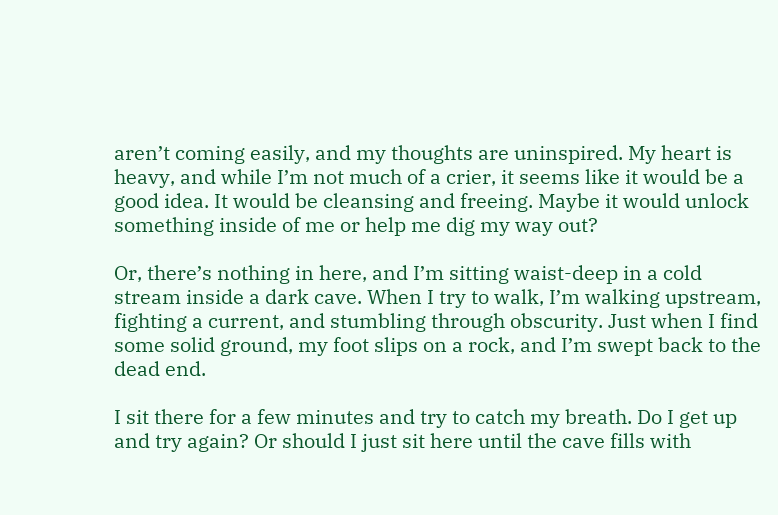aren’t coming easily, and my thoughts are uninspired. My heart is heavy, and while I’m not much of a crier, it seems like it would be a good idea. It would be cleansing and freeing. Maybe it would unlock something inside of me or help me dig my way out?

Or, there’s nothing in here, and I’m sitting waist-deep in a cold stream inside a dark cave. When I try to walk, I’m walking upstream, fighting a current, and stumbling through obscurity. Just when I find some solid ground, my foot slips on a rock, and I’m swept back to the dead end.

I sit there for a few minutes and try to catch my breath. Do I get up and try again? Or should I just sit here until the cave fills with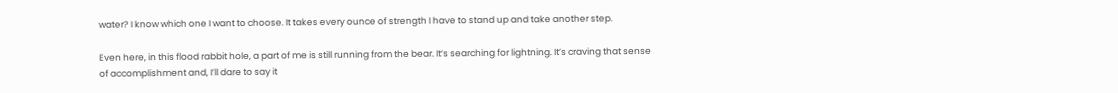water? I know which one I want to choose. It takes every ounce of strength I have to stand up and take another step.

Even here, in this flood rabbit hole, a part of me is still running from the bear. It’s searching for lightning. It’s craving that sense of accomplishment and, I’ll dare to say it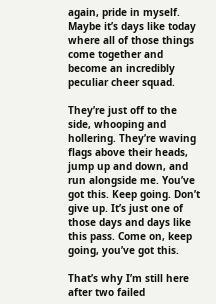again, pride in myself. Maybe it’s days like today where all of those things come together and become an incredibly peculiar cheer squad.

They’re just off to the side, whooping and hollering. They’re waving flags above their heads, jump up and down, and run alongside me. You’ve got this. Keep going. Don’t give up. It’s just one of those days and days like this pass. Come on, keep going, you’ve got this.

That’s why I’m still here after two failed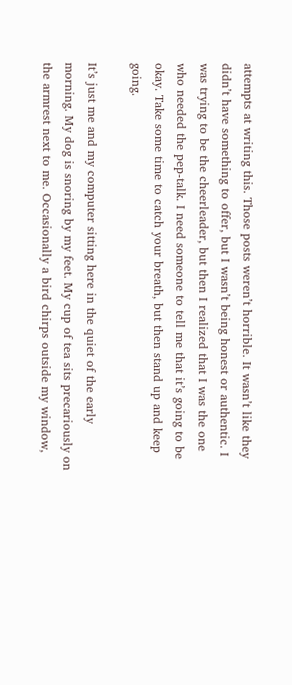attempts at writing this. Those posts weren’t horrible. It wasn’t like they didn’t have something to offer, but I wasn’t being honest or authentic. I was trying to be the cheerleader, but then I realized that I was the one who needed the pep-talk. I need someone to tell me that it’s going to be okay. Take some time to catch your breath, but then stand up and keep going.

It’s just me and my computer sitting here in the quiet of the early morning. My dog is snoring by my feet. My cup of tea sits precariously on the armrest next to me. Occasionally a bird chirps outside my window,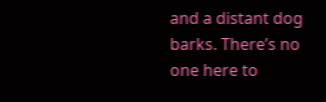and a distant dog barks. There’s no one here to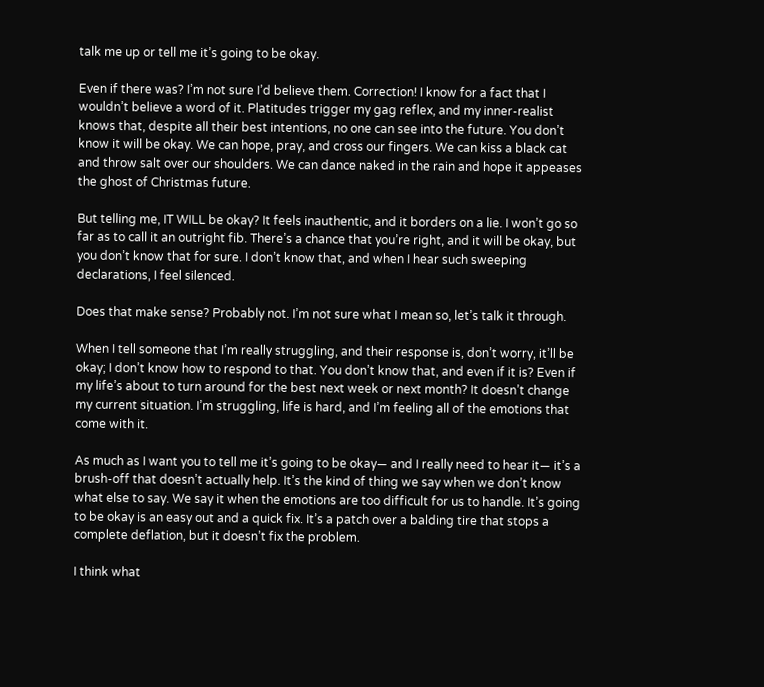talk me up or tell me it’s going to be okay.

Even if there was? I’m not sure I’d believe them. Correction! I know for a fact that I wouldn’t believe a word of it. Platitudes trigger my gag reflex, and my inner-realist knows that, despite all their best intentions, no one can see into the future. You don’t know it will be okay. We can hope, pray, and cross our fingers. We can kiss a black cat and throw salt over our shoulders. We can dance naked in the rain and hope it appeases the ghost of Christmas future.

But telling me, IT WILL be okay? It feels inauthentic, and it borders on a lie. I won’t go so far as to call it an outright fib. There’s a chance that you’re right, and it will be okay, but you don’t know that for sure. I don’t know that, and when I hear such sweeping declarations, I feel silenced.

Does that make sense? Probably not. I’m not sure what I mean so, let’s talk it through.

When I tell someone that I’m really struggling, and their response is, don’t worry, it’ll be okay; I don’t know how to respond to that. You don’t know that, and even if it is? Even if my life’s about to turn around for the best next week or next month? It doesn’t change my current situation. I’m struggling, life is hard, and I’m feeling all of the emotions that come with it.

As much as I want you to tell me it’s going to be okay— and I really need to hear it— it’s a brush-off that doesn’t actually help. It’s the kind of thing we say when we don’t know what else to say. We say it when the emotions are too difficult for us to handle. It’s going to be okay is an easy out and a quick fix. It’s a patch over a balding tire that stops a complete deflation, but it doesn’t fix the problem.

I think what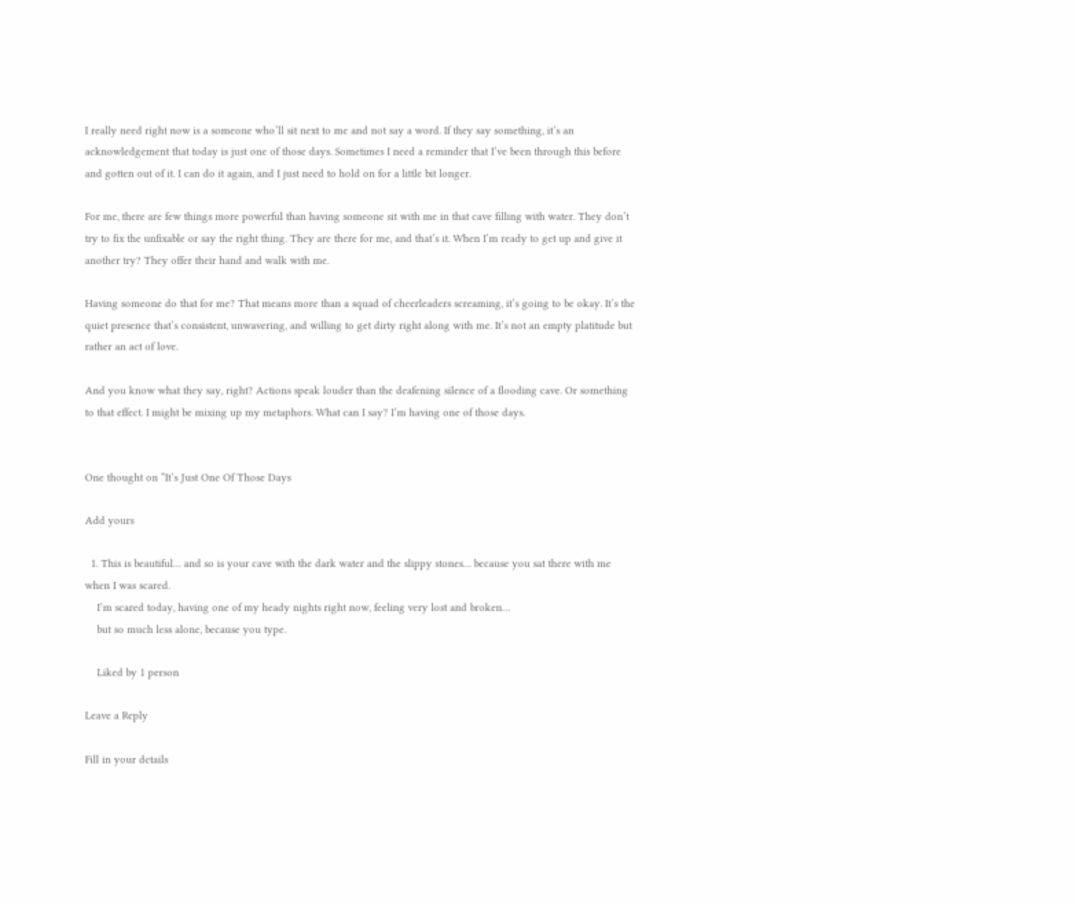I really need right now is a someone who’ll sit next to me and not say a word. If they say something, it’s an acknowledgement that today is just one of those days. Sometimes I need a reminder that I’ve been through this before and gotten out of it. I can do it again, and I just need to hold on for a little bit longer.

For me, there are few things more powerful than having someone sit with me in that cave filling with water. They don’t try to fix the unfixable or say the right thing. They are there for me, and that’s it. When I’m ready to get up and give it another try? They offer their hand and walk with me.

Having someone do that for me? That means more than a squad of cheerleaders screaming, it’s going to be okay. It’s the quiet presence that’s consistent, unwavering, and willing to get dirty right along with me. It’s not an empty platitude but rather an act of love.

And you know what they say, right? Actions speak louder than the deafening silence of a flooding cave. Or something to that effect. I might be mixing up my metaphors. What can I say? I’m having one of those days.


One thought on “It’s Just One Of Those Days

Add yours

  1. This is beautiful… and so is your cave with the dark water and the slippy stones… because you sat there with me when I was scared.
    I’m scared today, having one of my heady nights right now, feeling very lost and broken…
    but so much less alone, because you type.

    Liked by 1 person

Leave a Reply

Fill in your details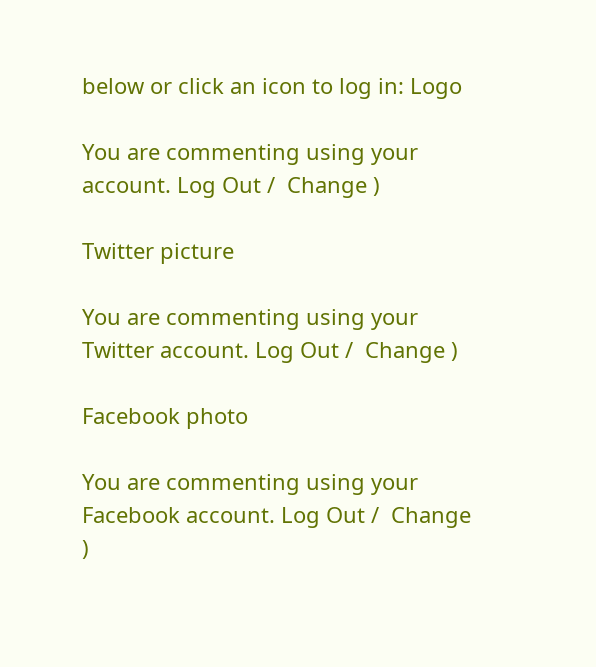below or click an icon to log in: Logo

You are commenting using your account. Log Out /  Change )

Twitter picture

You are commenting using your Twitter account. Log Out /  Change )

Facebook photo

You are commenting using your Facebook account. Log Out /  Change )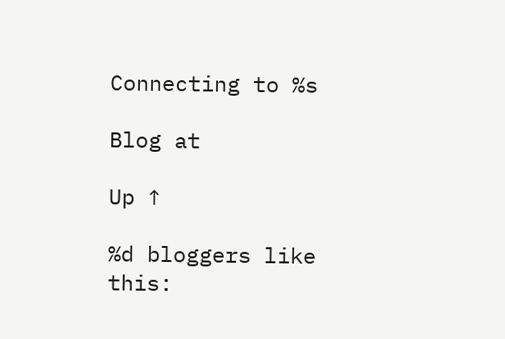Connecting to %s

Blog at

Up ↑

%d bloggers like this: